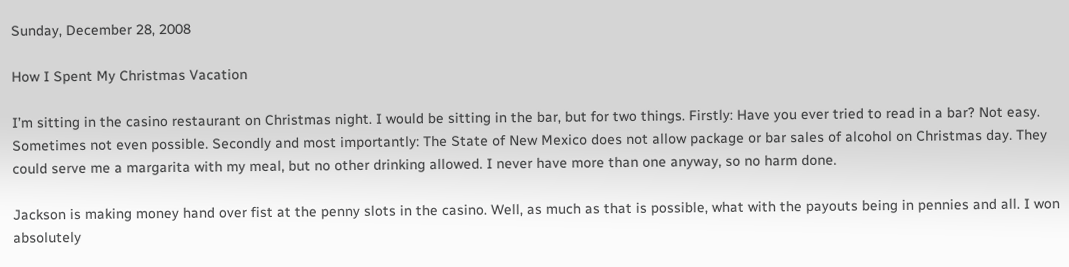Sunday, December 28, 2008

How I Spent My Christmas Vacation

I’m sitting in the casino restaurant on Christmas night. I would be sitting in the bar, but for two things. Firstly: Have you ever tried to read in a bar? Not easy. Sometimes not even possible. Secondly and most importantly: The State of New Mexico does not allow package or bar sales of alcohol on Christmas day. They could serve me a margarita with my meal, but no other drinking allowed. I never have more than one anyway, so no harm done.

Jackson is making money hand over fist at the penny slots in the casino. Well, as much as that is possible, what with the payouts being in pennies and all. I won absolutely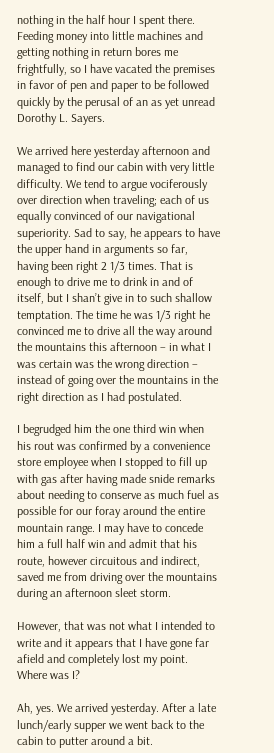nothing in the half hour I spent there. Feeding money into little machines and getting nothing in return bores me frightfully, so I have vacated the premises in favor of pen and paper to be followed quickly by the perusal of an as yet unread Dorothy L. Sayers.

We arrived here yesterday afternoon and managed to find our cabin with very little difficulty. We tend to argue vociferously over direction when traveling; each of us equally convinced of our navigational superiority. Sad to say, he appears to have the upper hand in arguments so far, having been right 2 1/3 times. That is enough to drive me to drink in and of itself, but I shan’t give in to such shallow temptation. The time he was 1/3 right he convinced me to drive all the way around the mountains this afternoon – in what I was certain was the wrong direction – instead of going over the mountains in the right direction as I had postulated.

I begrudged him the one third win when his rout was confirmed by a convenience store employee when I stopped to fill up with gas after having made snide remarks about needing to conserve as much fuel as possible for our foray around the entire mountain range. I may have to concede him a full half win and admit that his route, however circuitous and indirect, saved me from driving over the mountains during an afternoon sleet storm.

However, that was not what I intended to write and it appears that I have gone far afield and completely lost my point. Where was I?

Ah, yes. We arrived yesterday. After a late lunch/early supper we went back to the cabin to putter around a bit.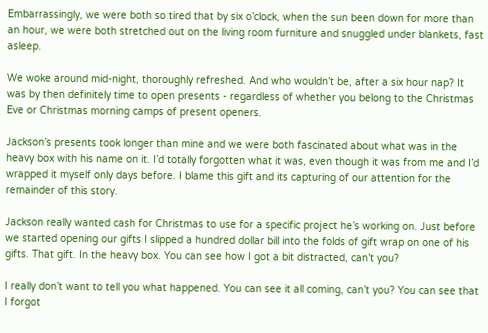Embarrassingly, we were both so tired that by six o’clock, when the sun been down for more than an hour, we were both stretched out on the living room furniture and snuggled under blankets, fast asleep.

We woke around mid-night, thoroughly refreshed. And who wouldn’t be, after a six hour nap? It was by then definitely time to open presents - regardless of whether you belong to the Christmas Eve or Christmas morning camps of present openers.

Jackson’s presents took longer than mine and we were both fascinated about what was in the heavy box with his name on it. I’d totally forgotten what it was, even though it was from me and I’d wrapped it myself only days before. I blame this gift and its capturing of our attention for the remainder of this story.

Jackson really wanted cash for Christmas to use for a specific project he’s working on. Just before we started opening our gifts I slipped a hundred dollar bill into the folds of gift wrap on one of his gifts. That gift. In the heavy box. You can see how I got a bit distracted, can’t you?

I really don’t want to tell you what happened. You can see it all coming, can’t you? You can see that I forgot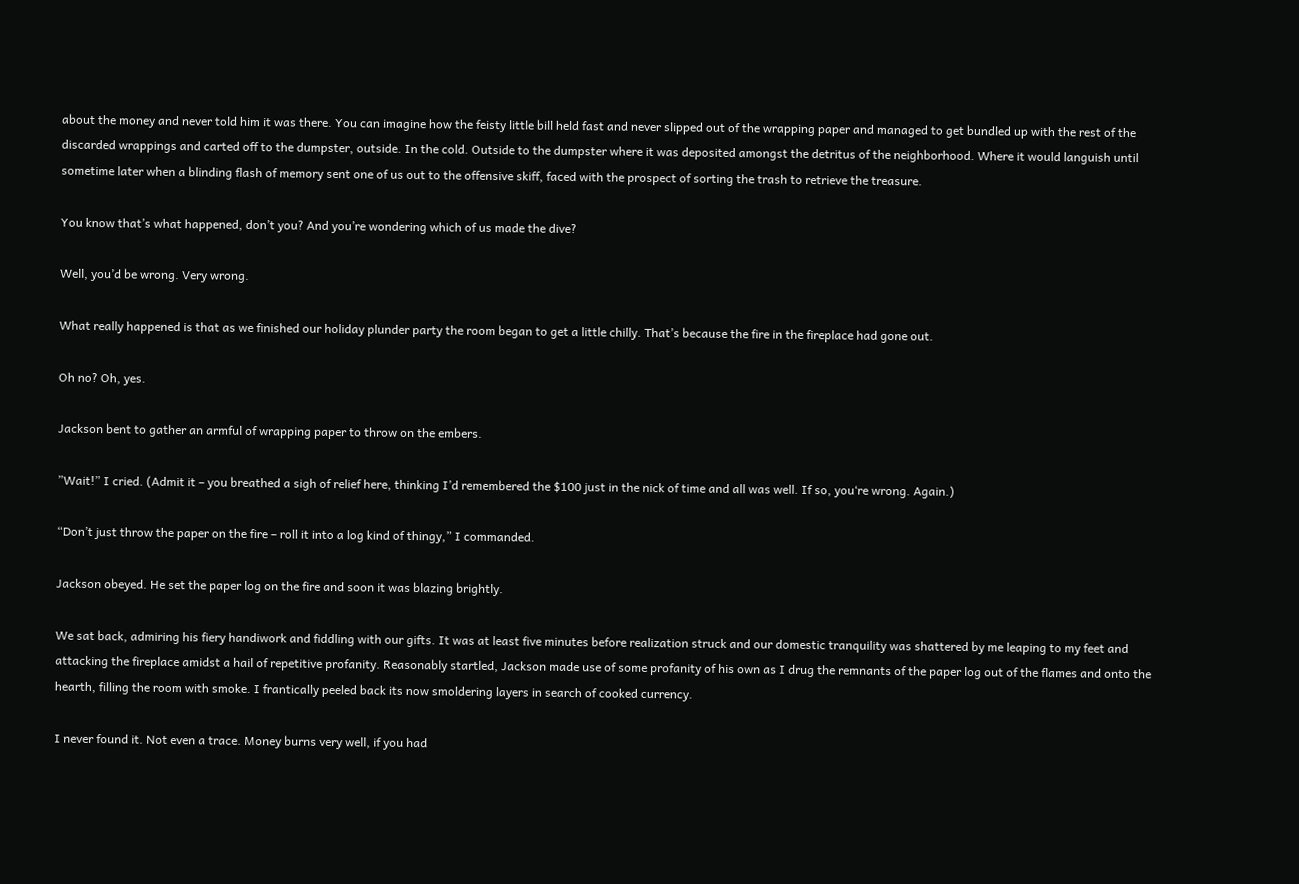about the money and never told him it was there. You can imagine how the feisty little bill held fast and never slipped out of the wrapping paper and managed to get bundled up with the rest of the discarded wrappings and carted off to the dumpster, outside. In the cold. Outside to the dumpster where it was deposited amongst the detritus of the neighborhood. Where it would languish until sometime later when a blinding flash of memory sent one of us out to the offensive skiff, faced with the prospect of sorting the trash to retrieve the treasure.

You know that’s what happened, don’t you? And you’re wondering which of us made the dive?

Well, you’d be wrong. Very wrong.

What really happened is that as we finished our holiday plunder party the room began to get a little chilly. That’s because the fire in the fireplace had gone out.

Oh no? Oh, yes.

Jackson bent to gather an armful of wrapping paper to throw on the embers.

”Wait!” I cried. (Admit it – you breathed a sigh of relief here, thinking I’d remembered the $100 just in the nick of time and all was well. If so, you‘re wrong. Again.)

“Don’t just throw the paper on the fire – roll it into a log kind of thingy,” I commanded.

Jackson obeyed. He set the paper log on the fire and soon it was blazing brightly.

We sat back, admiring his fiery handiwork and fiddling with our gifts. It was at least five minutes before realization struck and our domestic tranquility was shattered by me leaping to my feet and attacking the fireplace amidst a hail of repetitive profanity. Reasonably startled, Jackson made use of some profanity of his own as I drug the remnants of the paper log out of the flames and onto the hearth, filling the room with smoke. I frantically peeled back its now smoldering layers in search of cooked currency.

I never found it. Not even a trace. Money burns very well, if you had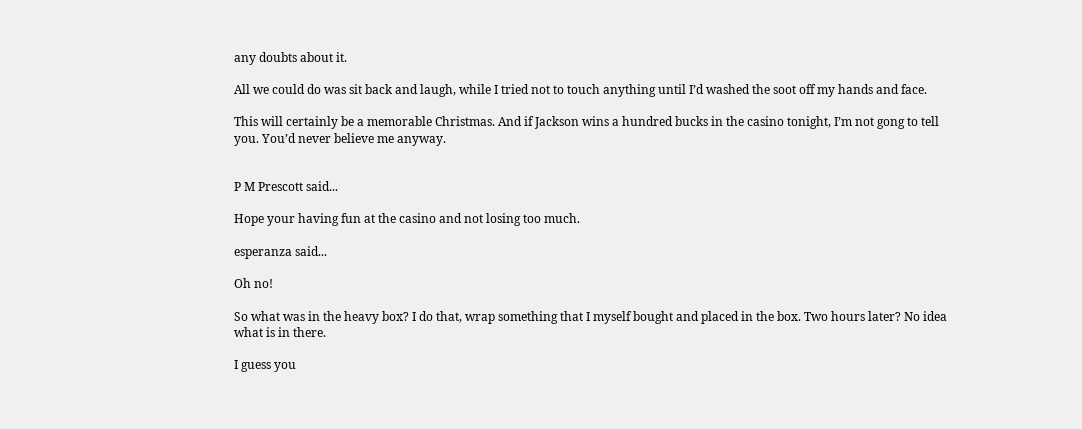any doubts about it.

All we could do was sit back and laugh, while I tried not to touch anything until I’d washed the soot off my hands and face.

This will certainly be a memorable Christmas. And if Jackson wins a hundred bucks in the casino tonight, I’m not gong to tell you. You’d never believe me anyway.


P M Prescott said...

Hope your having fun at the casino and not losing too much.

esperanza said...

Oh no!

So what was in the heavy box? I do that, wrap something that I myself bought and placed in the box. Two hours later? No idea what is in there.

I guess you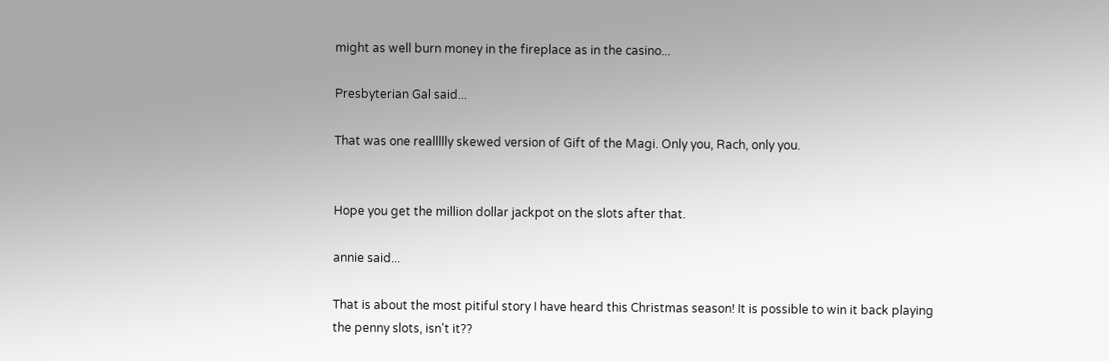might as well burn money in the fireplace as in the casino...

Presbyterian Gal said...

That was one reallllly skewed version of Gift of the Magi. Only you, Rach, only you.


Hope you get the million dollar jackpot on the slots after that.

annie said...

That is about the most pitiful story I have heard this Christmas season! It is possible to win it back playing the penny slots, isn't it??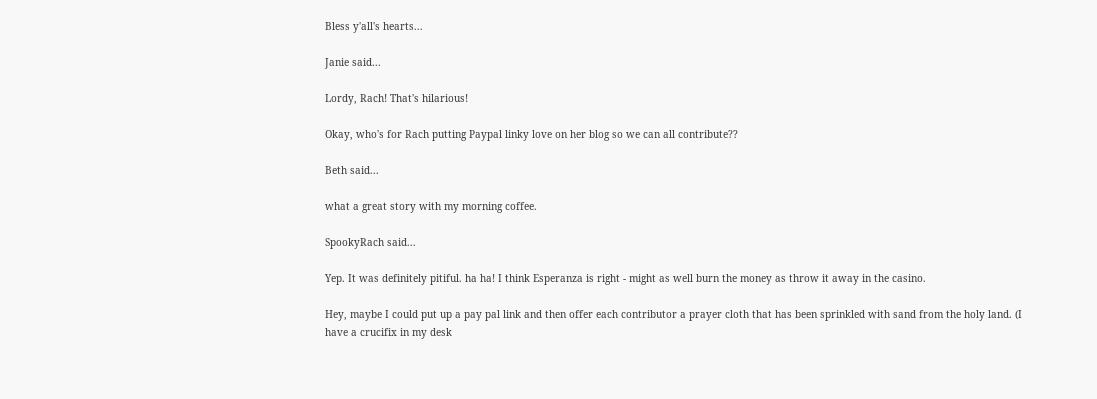Bless y'all's hearts...

Janie said...

Lordy, Rach! That's hilarious!

Okay, who's for Rach putting Paypal linky love on her blog so we can all contribute??

Beth said...

what a great story with my morning coffee.

SpookyRach said...

Yep. It was definitely pitiful. ha ha! I think Esperanza is right - might as well burn the money as throw it away in the casino.

Hey, maybe I could put up a pay pal link and then offer each contributor a prayer cloth that has been sprinkled with sand from the holy land. (I have a crucifix in my desk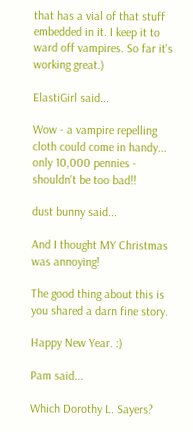that has a vial of that stuff embedded in it. I keep it to ward off vampires. So far it's working great.)

ElastiGirl said...

Wow - a vampire repelling cloth could come in handy... only 10,000 pennies - shouldn't be too bad!!

dust bunny said...

And I thought MY Christmas was annoying!

The good thing about this is you shared a darn fine story.

Happy New Year. :)

Pam said...

Which Dorothy L. Sayers?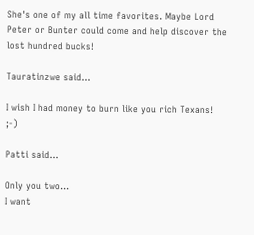She's one of my all time favorites. Maybe Lord Peter or Bunter could come and help discover the lost hundred bucks!

Tauratinzwe said...

I wish I had money to burn like you rich Texans! ;-)

Patti said...

Only you two...
I want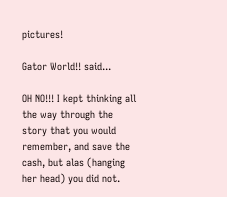pictures!

Gator World!! said...

OH NO!!! I kept thinking all the way through the story that you would remember, and save the cash, but alas (hanging her head) you did not.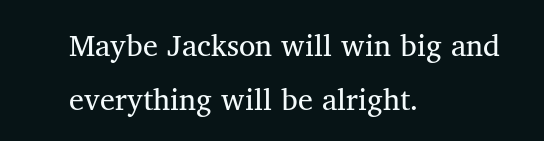Maybe Jackson will win big and everything will be alright.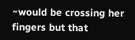~would be crossing her fingers but that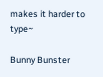makes it harder to type~

Bunny Bunster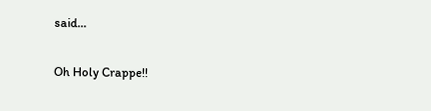said...

Oh Holy Crappe!!